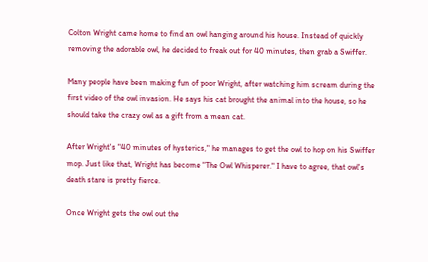Colton Wright came home to find an owl hanging around his house. Instead of quickly removing the adorable owl, he decided to freak out for 40 minutes, then grab a Swiffer.

Many people have been making fun of poor Wright, after watching him scream during the first video of the owl invasion. He says his cat brought the animal into the house, so he should take the crazy owl as a gift from a mean cat.

After Wright's "40 minutes of hysterics," he manages to get the owl to hop on his Swiffer mop. Just like that, Wright has become "The Owl Whisperer." I have to agree, that owl's death stare is pretty fierce.

Once Wright gets the owl out the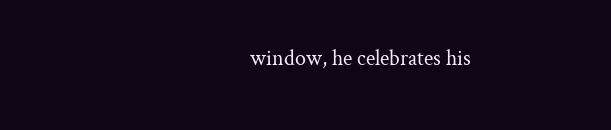window, he celebrates his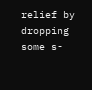relief by dropping some s-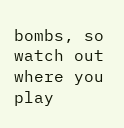bombs, so watch out where you play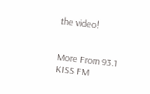the video!


More From 93.1 KISS FM